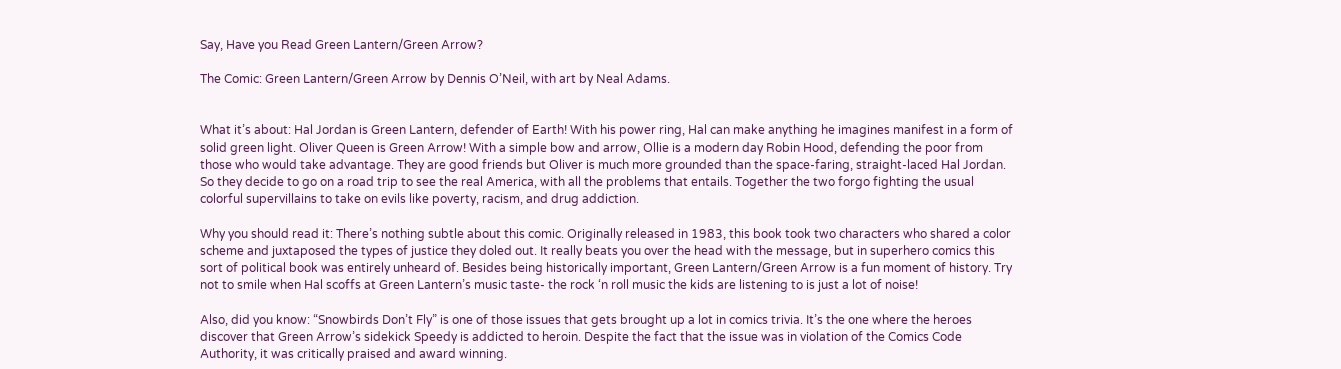Say, Have you Read Green Lantern/Green Arrow?

The Comic: Green Lantern/Green Arrow by Dennis O’Neil, with art by Neal Adams.


What it’s about: Hal Jordan is Green Lantern, defender of Earth! With his power ring, Hal can make anything he imagines manifest in a form of solid green light. Oliver Queen is Green Arrow! With a simple bow and arrow, Ollie is a modern day Robin Hood, defending the poor from those who would take advantage. They are good friends but Oliver is much more grounded than the space-faring, straight-laced Hal Jordan. So they decide to go on a road trip to see the real America, with all the problems that entails. Together the two forgo fighting the usual colorful supervillains to take on evils like poverty, racism, and drug addiction.

Why you should read it: There’s nothing subtle about this comic. Originally released in 1983, this book took two characters who shared a color scheme and juxtaposed the types of justice they doled out. It really beats you over the head with the message, but in superhero comics this sort of political book was entirely unheard of. Besides being historically important, Green Lantern/Green Arrow is a fun moment of history. Try not to smile when Hal scoffs at Green Lantern’s music taste- the rock ‘n roll music the kids are listening to is just a lot of noise!

Also, did you know: “Snowbirds Don’t Fly” is one of those issues that gets brought up a lot in comics trivia. It’s the one where the heroes discover that Green Arrow’s sidekick Speedy is addicted to heroin. Despite the fact that the issue was in violation of the Comics Code Authority, it was critically praised and award winning.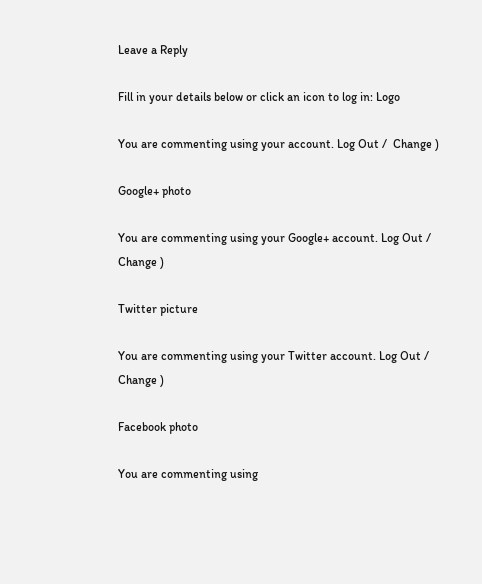Leave a Reply

Fill in your details below or click an icon to log in: Logo

You are commenting using your account. Log Out /  Change )

Google+ photo

You are commenting using your Google+ account. Log Out /  Change )

Twitter picture

You are commenting using your Twitter account. Log Out /  Change )

Facebook photo

You are commenting using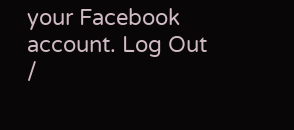your Facebook account. Log Out /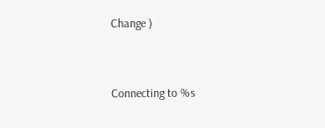Change )


Connecting to %s